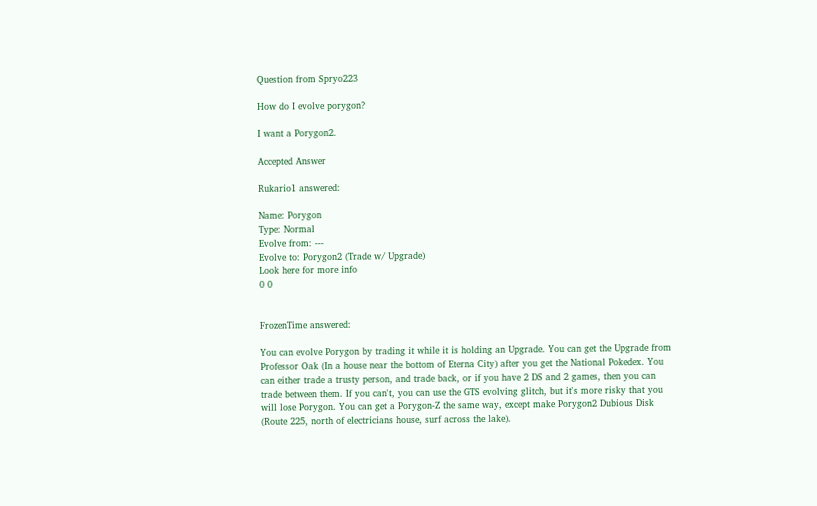Question from Spryo223

How do I evolve porygon?

I want a Porygon2.

Accepted Answer

Rukario1 answered:

Name: Porygon
Type: Normal
Evolve from: ---
Evolve to: Porygon2 (Trade w/ Upgrade)
Look here for more info
0 0


FrozenTime answered:

You can evolve Porygon by trading it while it is holding an Upgrade. You can get the Upgrade from Professor Oak (In a house near the bottom of Eterna City) after you get the National Pokedex. You can either trade a trusty person, and trade back, or if you have 2 DS and 2 games, then you can trade between them. If you can't, you can use the GTS evolving glitch, but it's more risky that you will lose Porygon. You can get a Porygon-Z the same way, except make Porygon2 Dubious Disk (Route 225, north of electricians house, surf across the lake).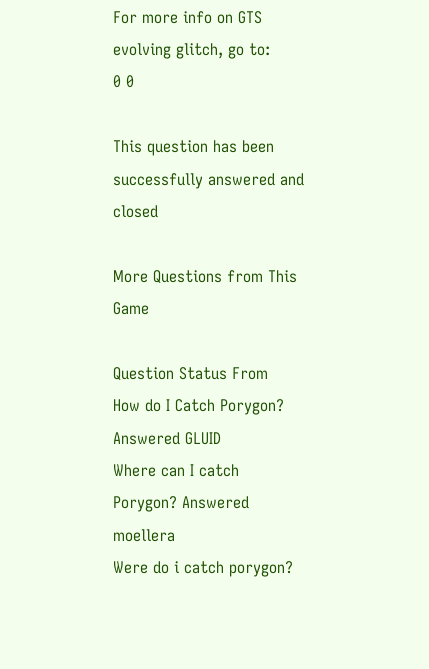For more info on GTS evolving glitch, go to:
0 0

This question has been successfully answered and closed

More Questions from This Game

Question Status From
How do I Catch Porygon? Answered GLUID
Where can I catch Porygon? Answered moellera
Were do i catch porygon?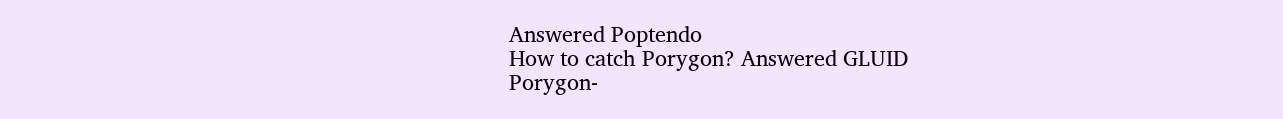Answered Poptendo
How to catch Porygon? Answered GLUID
Porygon-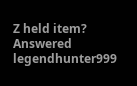Z held item? Answered legendhunter999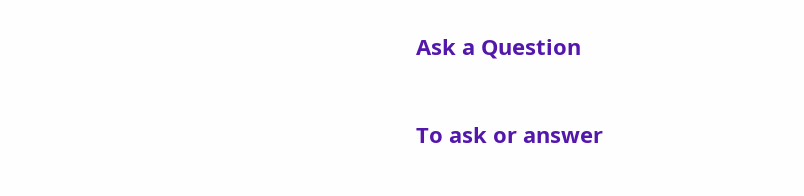Ask a Question

To ask or answer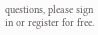questions, please sign in or register for free.